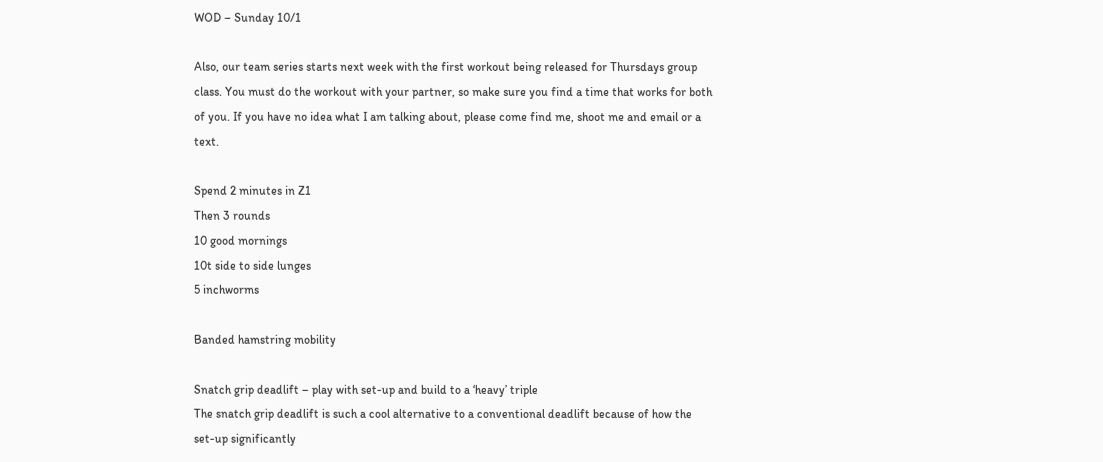WOD – Sunday 10/1

Also, our team series starts next week with the first workout being released for Thursdays group class. You must do the workout with your partner, so make sure you find a time that works for both of you. If you have no idea what I am talking about, please come find me, shoot me and email or a text.

Spend 2 minutes in Z1
Then 3 rounds
10 good mornings
10t side to side lunges
5 inchworms

Banded hamstring mobility

Snatch grip deadlift – play with set-up and build to a ‘heavy’ triple
The snatch grip deadlift is such a cool alternative to a conventional deadlift because of how the set-up significantly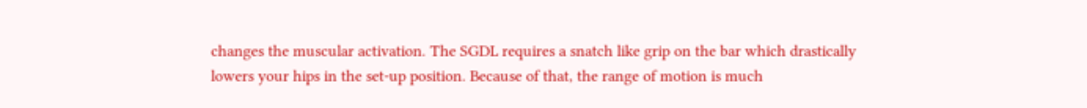changes the muscular activation. The SGDL requires a snatch like grip on the bar which drastically lowers your hips in the set-up position. Because of that, the range of motion is much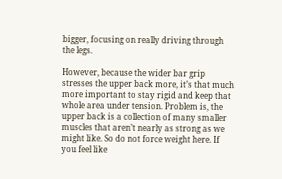bigger, focusing on really driving through the legs.

However, because the wider bar grip stresses the upper back more, it’s that much more important to stay rigid and keep that whole area under tension. Problem is, the upper back is a collection of many smaller muscles that aren’t nearly as strong as we might like. So do not force weight here. If you feel like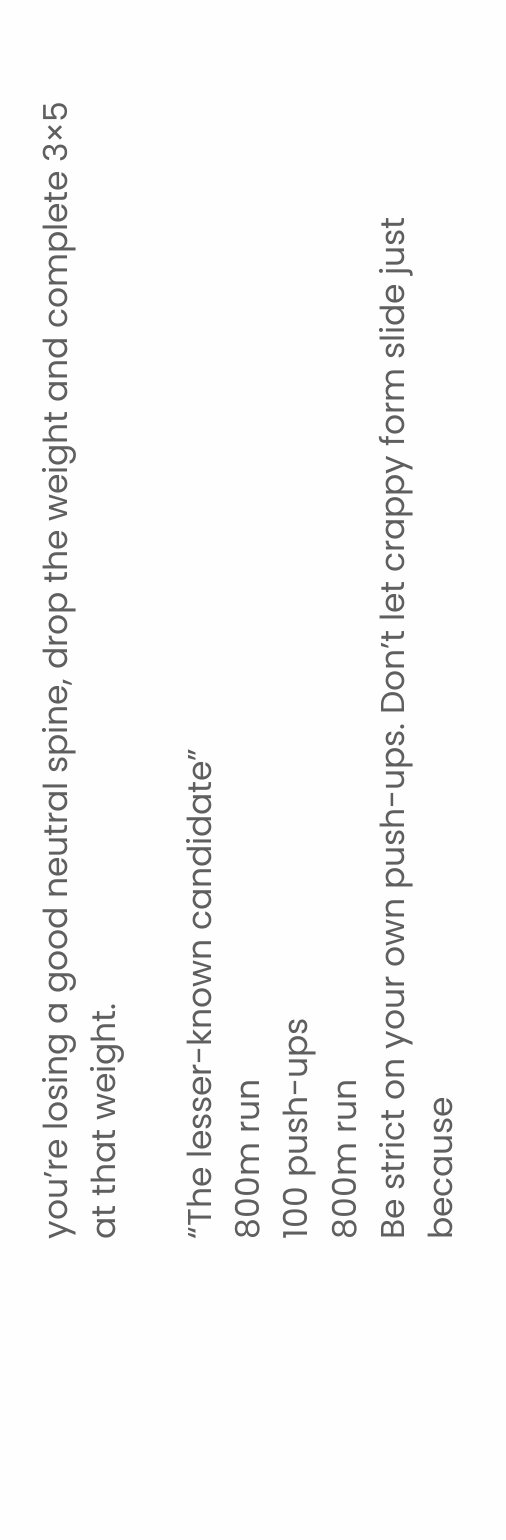you’re losing a good neutral spine, drop the weight and complete 3×5 at that weight.

“The lesser-known candidate”
800m run
100 push-ups
800m run
Be strict on your own push-ups. Don’t let crappy form slide just because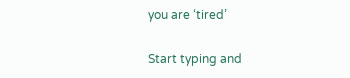you are ‘tired’

Start typing and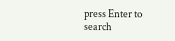press Enter to search